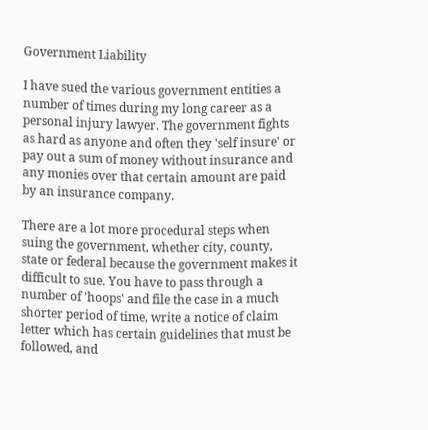Government Liability

I have sued the various government entities a number of times during my long career as a personal injury lawyer. The government fights as hard as anyone and often they 'self insure' or pay out a sum of money without insurance and any monies over that certain amount are paid by an insurance company.

There are a lot more procedural steps when suing the government, whether city, county, state or federal because the government makes it difficult to sue. You have to pass through a number of 'hoops' and file the case in a much shorter period of time, write a notice of claim letter which has certain guidelines that must be followed, and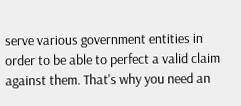serve various government entities in order to be able to perfect a valid claim against them. That's why you need an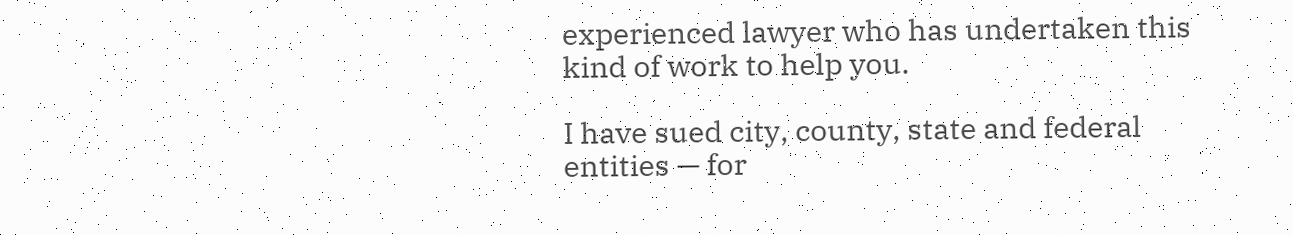experienced lawyer who has undertaken this kind of work to help you.

I have sued city, county, state and federal entities — for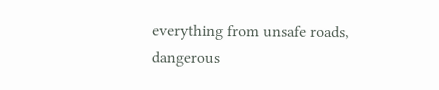everything from unsafe roads, dangerous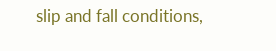slip and fall conditions,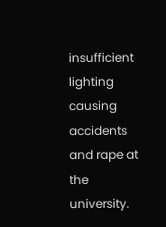insufficient lighting causing accidents and rape at the university.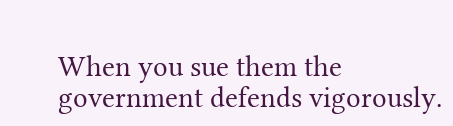When you sue them the government defends vigorously.